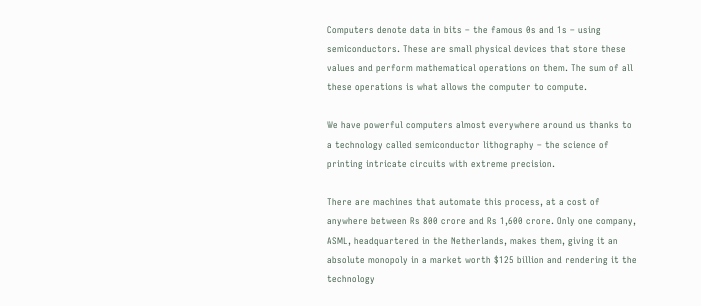Computers denote data in bits – the famous 0s and 1s – using semiconductors. These are small physical devices that store these values and perform mathematical operations on them. The sum of all these operations is what allows the computer to compute.

We have powerful computers almost everywhere around us thanks to a technology called semiconductor lithography – the science of printing intricate circuits with extreme precision.

There are machines that automate this process, at a cost of anywhere between Rs 800 crore and Rs 1,600 crore. Only one company, ASML, headquartered in the Netherlands, makes them, giving it an absolute monopoly in a market worth $125 billion and rendering it the technology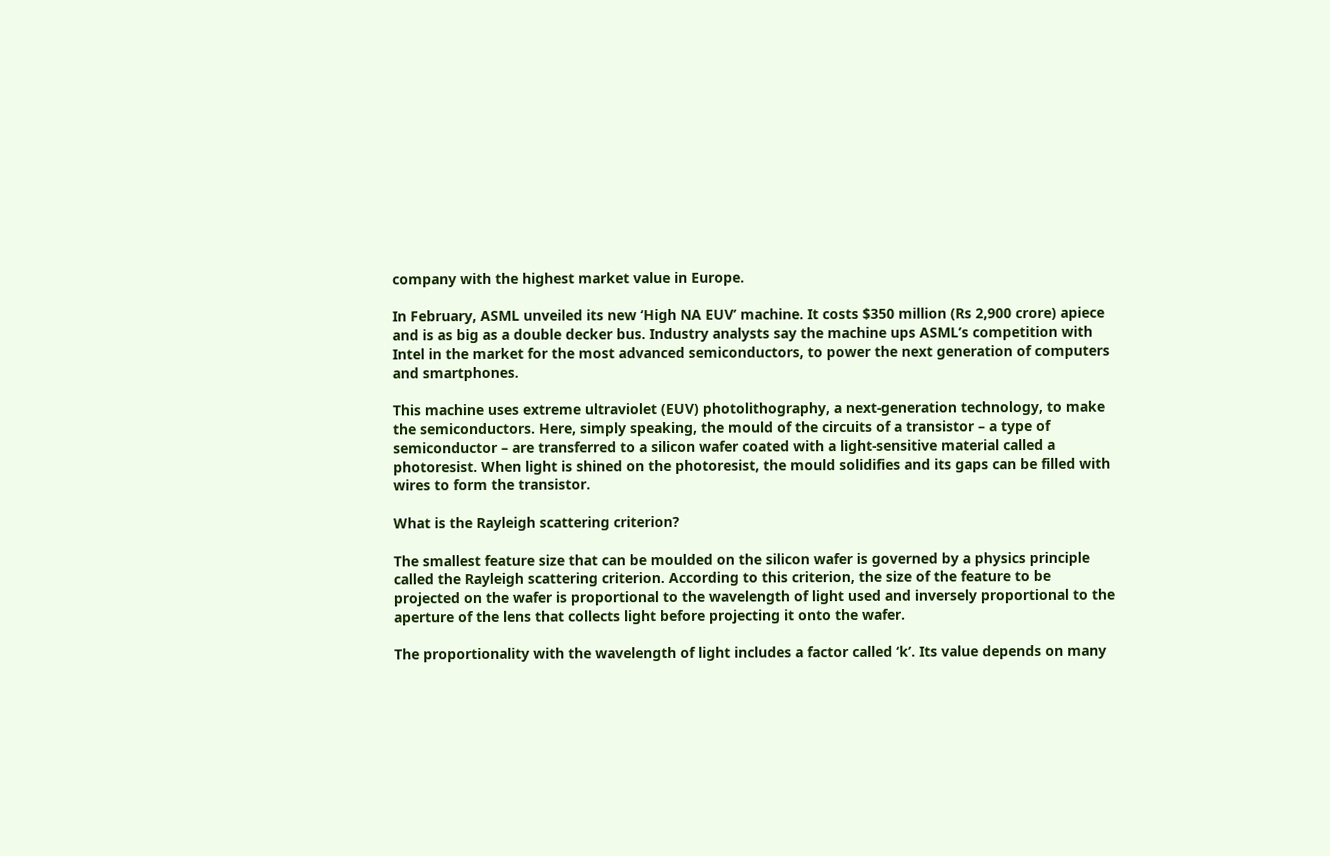company with the highest market value in Europe.

In February, ASML unveiled its new ‘High NA EUV’ machine. It costs $350 million (Rs 2,900 crore) apiece and is as big as a double decker bus. Industry analysts say the machine ups ASML’s competition with Intel in the market for the most advanced semiconductors, to power the next generation of computers and smartphones.

This machine uses extreme ultraviolet (EUV) photolithography, a next-generation technology, to make the semiconductors. Here, simply speaking, the mould of the circuits of a transistor – a type of semiconductor – are transferred to a silicon wafer coated with a light-sensitive material called a photoresist. When light is shined on the photoresist, the mould solidifies and its gaps can be filled with wires to form the transistor.

What is the Rayleigh scattering criterion?

The smallest feature size that can be moulded on the silicon wafer is governed by a physics principle called the Rayleigh scattering criterion. According to this criterion, the size of the feature to be projected on the wafer is proportional to the wavelength of light used and inversely proportional to the aperture of the lens that collects light before projecting it onto the wafer.

The proportionality with the wavelength of light includes a factor called ‘k’. Its value depends on many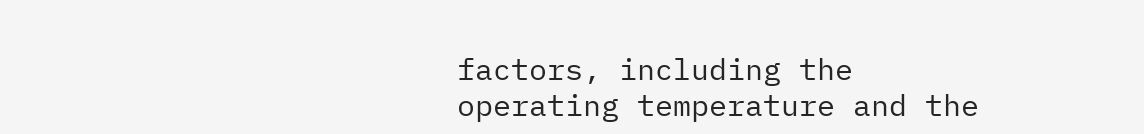factors, including the operating temperature and the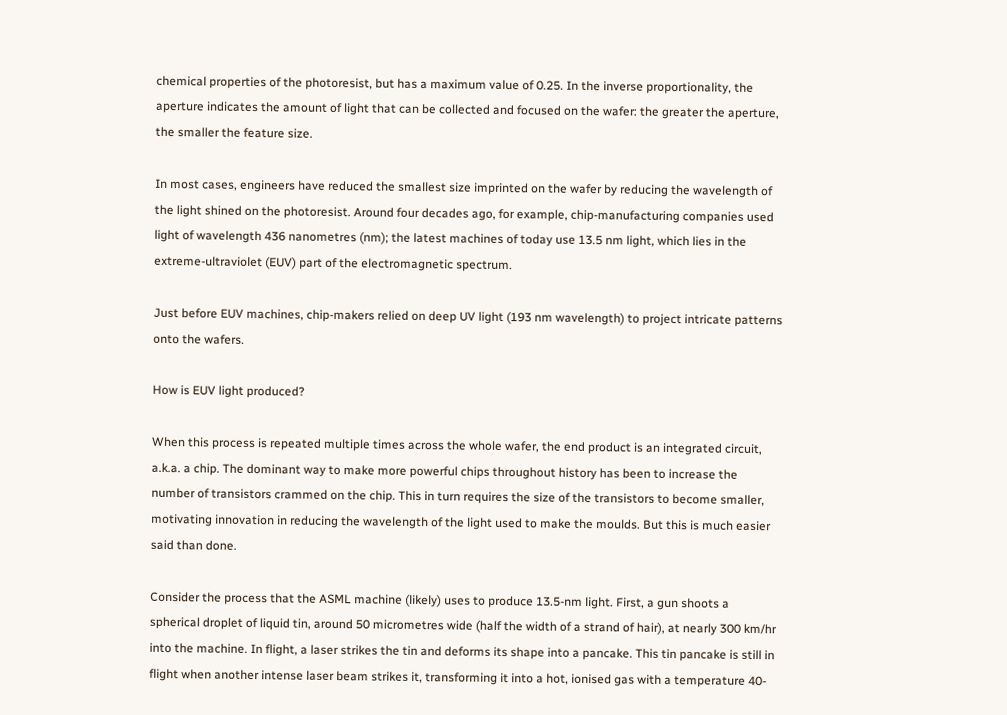chemical properties of the photoresist, but has a maximum value of 0.25. In the inverse proportionality, the aperture indicates the amount of light that can be collected and focused on the wafer: the greater the aperture, the smaller the feature size.

In most cases, engineers have reduced the smallest size imprinted on the wafer by reducing the wavelength of the light shined on the photoresist. Around four decades ago, for example, chip-manufacturing companies used light of wavelength 436 nanometres (nm); the latest machines of today use 13.5 nm light, which lies in the extreme-ultraviolet (EUV) part of the electromagnetic spectrum.

Just before EUV machines, chip-makers relied on deep UV light (193 nm wavelength) to project intricate patterns onto the wafers.

How is EUV light produced?

When this process is repeated multiple times across the whole wafer, the end product is an integrated circuit, a.k.a. a chip. The dominant way to make more powerful chips throughout history has been to increase the number of transistors crammed on the chip. This in turn requires the size of the transistors to become smaller, motivating innovation in reducing the wavelength of the light used to make the moulds. But this is much easier said than done.

Consider the process that the ASML machine (likely) uses to produce 13.5-nm light. First, a gun shoots a spherical droplet of liquid tin, around 50 micrometres wide (half the width of a strand of hair), at nearly 300 km/hr into the machine. In flight, a laser strikes the tin and deforms its shape into a pancake. This tin pancake is still in flight when another intense laser beam strikes it, transforming it into a hot, ionised gas with a temperature 40-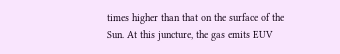times higher than that on the surface of the Sun. At this juncture, the gas emits EUV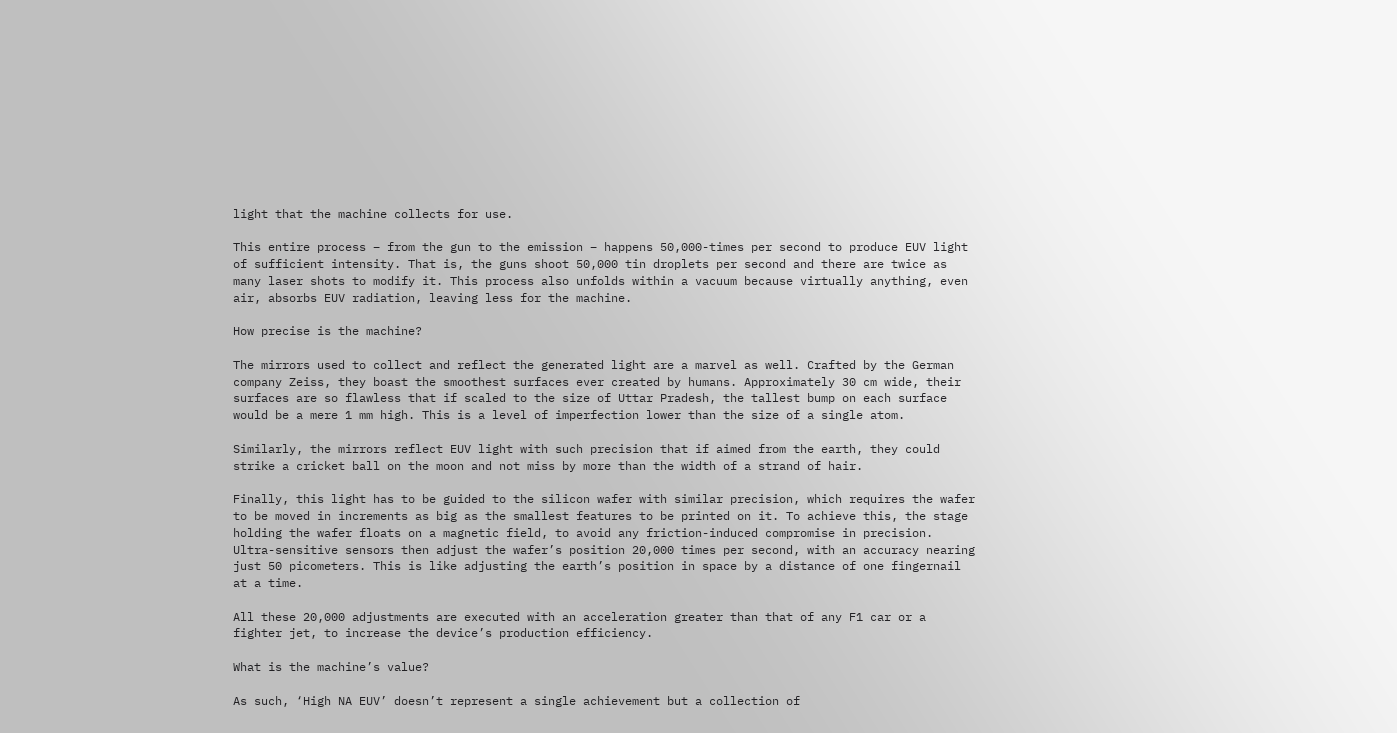light that the machine collects for use.

This entire process – from the gun to the emission – happens 50,000-times per second to produce EUV light of sufficient intensity. That is, the guns shoot 50,000 tin droplets per second and there are twice as many laser shots to modify it. This process also unfolds within a vacuum because virtually anything, even air, absorbs EUV radiation, leaving less for the machine.

How precise is the machine?

The mirrors used to collect and reflect the generated light are a marvel as well. Crafted by the German company Zeiss, they boast the smoothest surfaces ever created by humans. Approximately 30 cm wide, their surfaces are so flawless that if scaled to the size of Uttar Pradesh, the tallest bump on each surface would be a mere 1 mm high. This is a level of imperfection lower than the size of a single atom.

Similarly, the mirrors reflect EUV light with such precision that if aimed from the earth, they could strike a cricket ball on the moon and not miss by more than the width of a strand of hair.

Finally, this light has to be guided to the silicon wafer with similar precision, which requires the wafer to be moved in increments as big as the smallest features to be printed on it. To achieve this, the stage holding the wafer floats on a magnetic field, to avoid any friction-induced compromise in precision. Ultra-sensitive sensors then adjust the wafer’s position 20,000 times per second, with an accuracy nearing just 50 picometers. This is like adjusting the earth’s position in space by a distance of one fingernail at a time.

All these 20,000 adjustments are executed with an acceleration greater than that of any F1 car or a fighter jet, to increase the device’s production efficiency.

What is the machine’s value?

As such, ‘High NA EUV’ doesn’t represent a single achievement but a collection of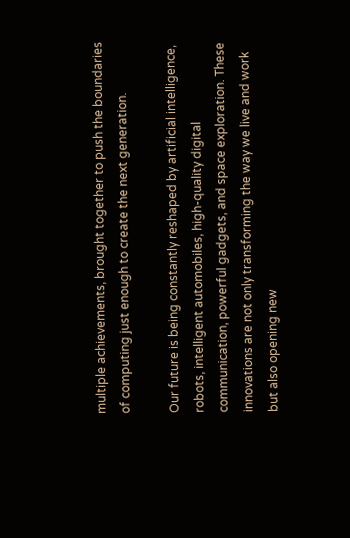multiple achievements, brought together to push the boundaries of computing just enough to create the next generation.

Our future is being constantly reshaped by artificial intelligence, robots, intelligent automobiles, high-quality digital communication, powerful gadgets, and space exploration. These innovations are not only transforming the way we live and work but also opening new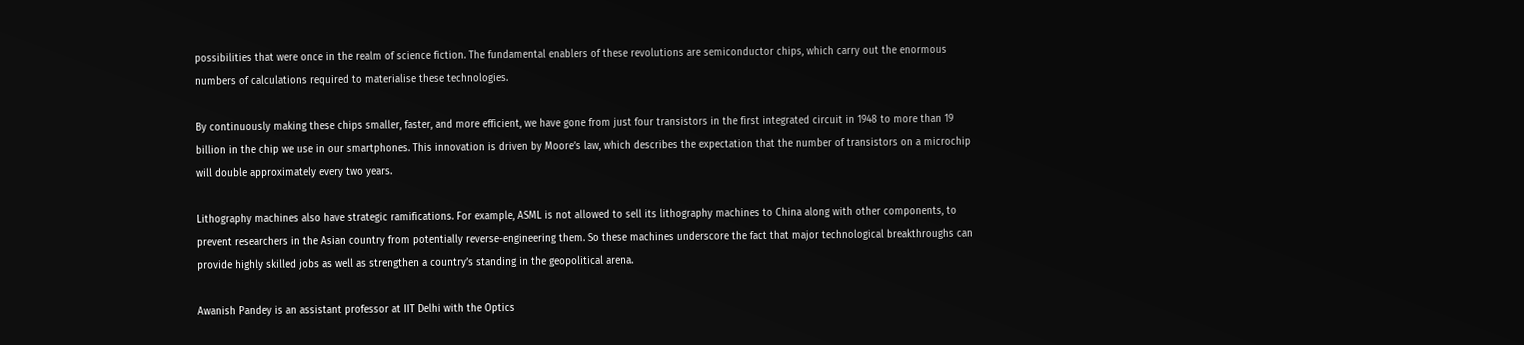possibilities that were once in the realm of science fiction. The fundamental enablers of these revolutions are semiconductor chips, which carry out the enormous numbers of calculations required to materialise these technologies.

By continuously making these chips smaller, faster, and more efficient, we have gone from just four transistors in the first integrated circuit in 1948 to more than 19 billion in the chip we use in our smartphones. This innovation is driven by Moore’s law, which describes the expectation that the number of transistors on a microchip will double approximately every two years.

Lithography machines also have strategic ramifications. For example, ASML is not allowed to sell its lithography machines to China along with other components, to prevent researchers in the Asian country from potentially reverse-engineering them. So these machines underscore the fact that major technological breakthroughs can provide highly skilled jobs as well as strengthen a country’s standing in the geopolitical arena.

Awanish Pandey is an assistant professor at IIT Delhi with the Optics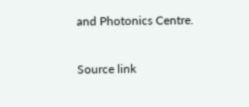and Photonics Centre.

Source link